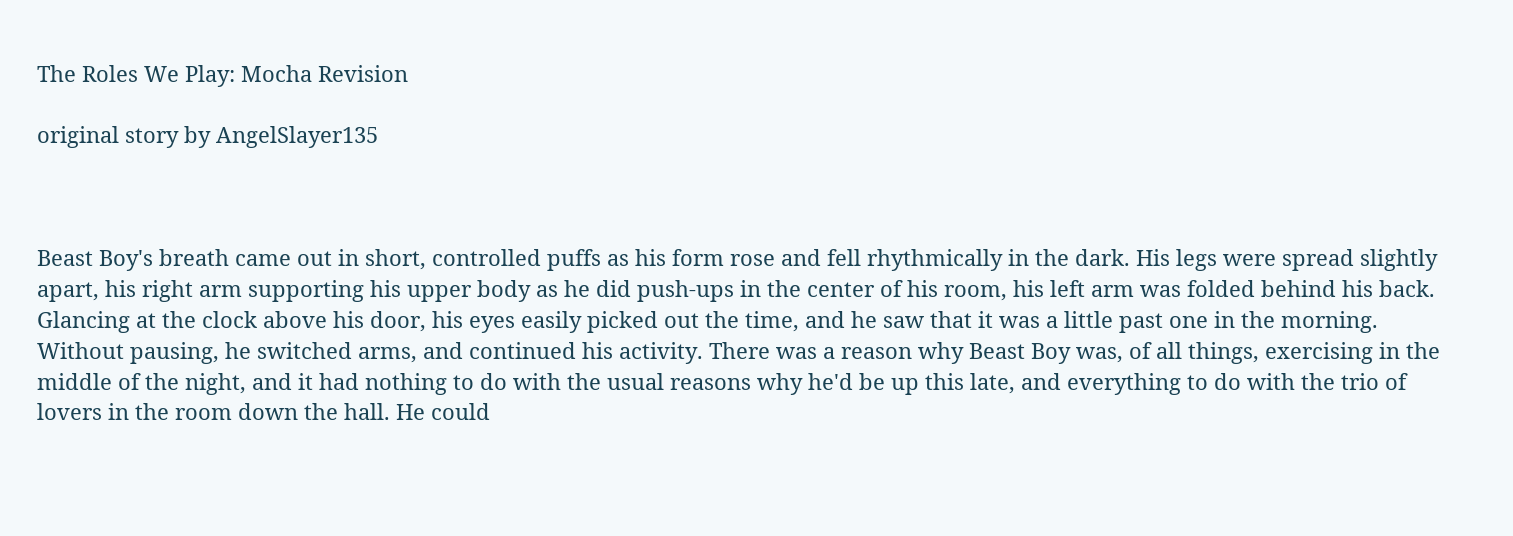The Roles We Play: Mocha Revision

original story by AngelSlayer135



Beast Boy's breath came out in short, controlled puffs as his form rose and fell rhythmically in the dark. His legs were spread slightly apart, his right arm supporting his upper body as he did push-ups in the center of his room, his left arm was folded behind his back. Glancing at the clock above his door, his eyes easily picked out the time, and he saw that it was a little past one in the morning. Without pausing, he switched arms, and continued his activity. There was a reason why Beast Boy was, of all things, exercising in the middle of the night, and it had nothing to do with the usual reasons why he'd be up this late, and everything to do with the trio of lovers in the room down the hall. He could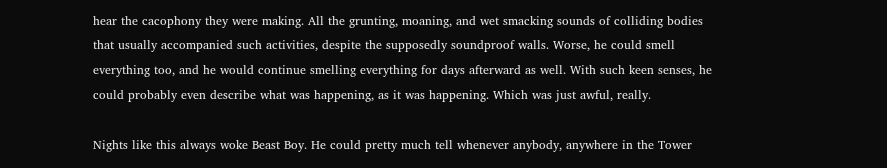hear the cacophony they were making. All the grunting, moaning, and wet smacking sounds of colliding bodies that usually accompanied such activities, despite the supposedly soundproof walls. Worse, he could smell everything too, and he would continue smelling everything for days afterward as well. With such keen senses, he could probably even describe what was happening, as it was happening. Which was just awful, really.

Nights like this always woke Beast Boy. He could pretty much tell whenever anybody, anywhere in the Tower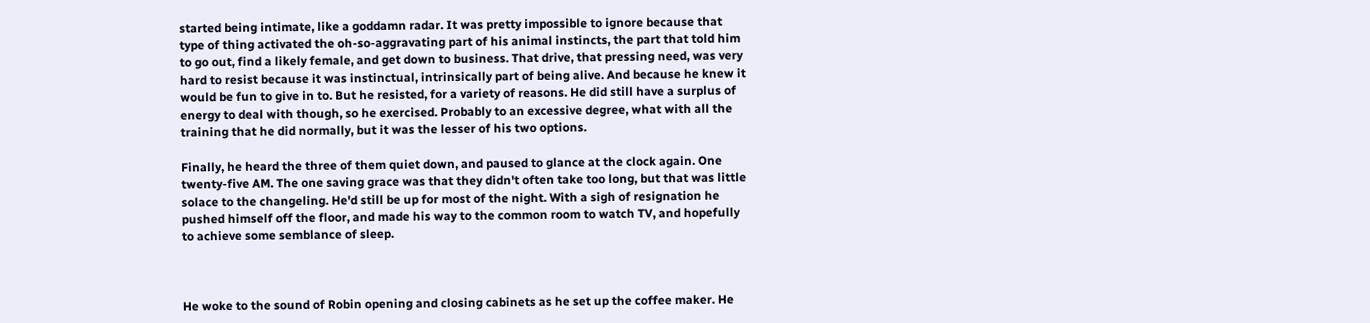started being intimate, like a goddamn radar. It was pretty impossible to ignore because that type of thing activated the oh-so-aggravating part of his animal instincts, the part that told him to go out, find a likely female, and get down to business. That drive, that pressing need, was very hard to resist because it was instinctual, intrinsically part of being alive. And because he knew it would be fun to give in to. But he resisted, for a variety of reasons. He did still have a surplus of energy to deal with though, so he exercised. Probably to an excessive degree, what with all the training that he did normally, but it was the lesser of his two options.

Finally, he heard the three of them quiet down, and paused to glance at the clock again. One twenty-five AM. The one saving grace was that they didn't often take too long, but that was little solace to the changeling. He'd still be up for most of the night. With a sigh of resignation he pushed himself off the floor, and made his way to the common room to watch TV, and hopefully to achieve some semblance of sleep.



He woke to the sound of Robin opening and closing cabinets as he set up the coffee maker. He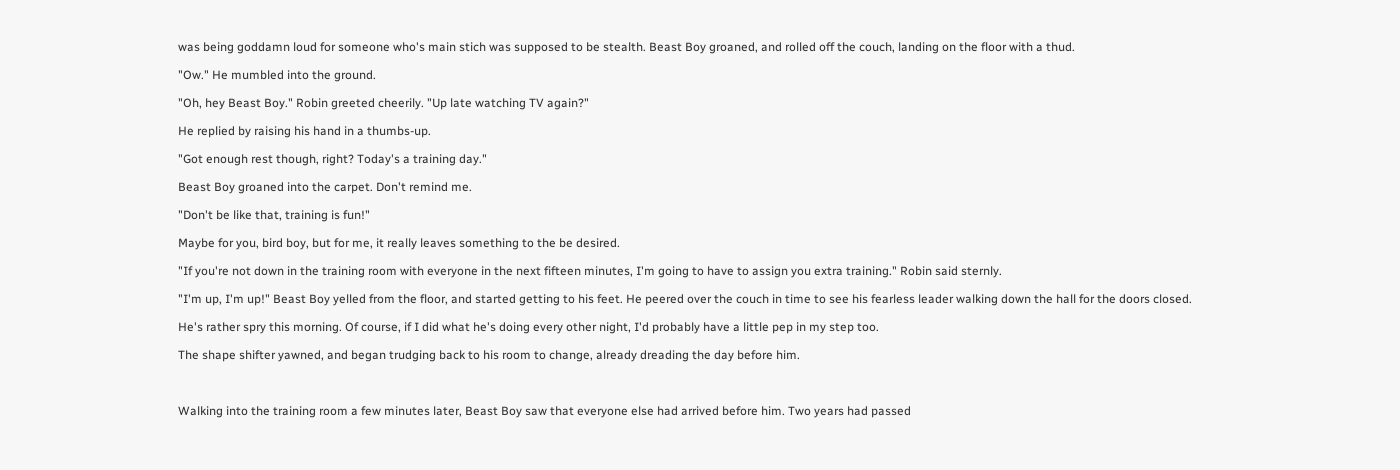was being goddamn loud for someone who's main stich was supposed to be stealth. Beast Boy groaned, and rolled off the couch, landing on the floor with a thud.

"Ow." He mumbled into the ground.

"Oh, hey Beast Boy." Robin greeted cheerily. "Up late watching TV again?"

He replied by raising his hand in a thumbs-up.

"Got enough rest though, right? Today's a training day."

Beast Boy groaned into the carpet. Don't remind me.

"Don't be like that, training is fun!"

Maybe for you, bird boy, but for me, it really leaves something to the be desired.

"If you're not down in the training room with everyone in the next fifteen minutes, I'm going to have to assign you extra training." Robin said sternly.

"I'm up, I'm up!" Beast Boy yelled from the floor, and started getting to his feet. He peered over the couch in time to see his fearless leader walking down the hall for the doors closed.

He's rather spry this morning. Of course, if I did what he's doing every other night, I'd probably have a little pep in my step too.

The shape shifter yawned, and began trudging back to his room to change, already dreading the day before him.



Walking into the training room a few minutes later, Beast Boy saw that everyone else had arrived before him. Two years had passed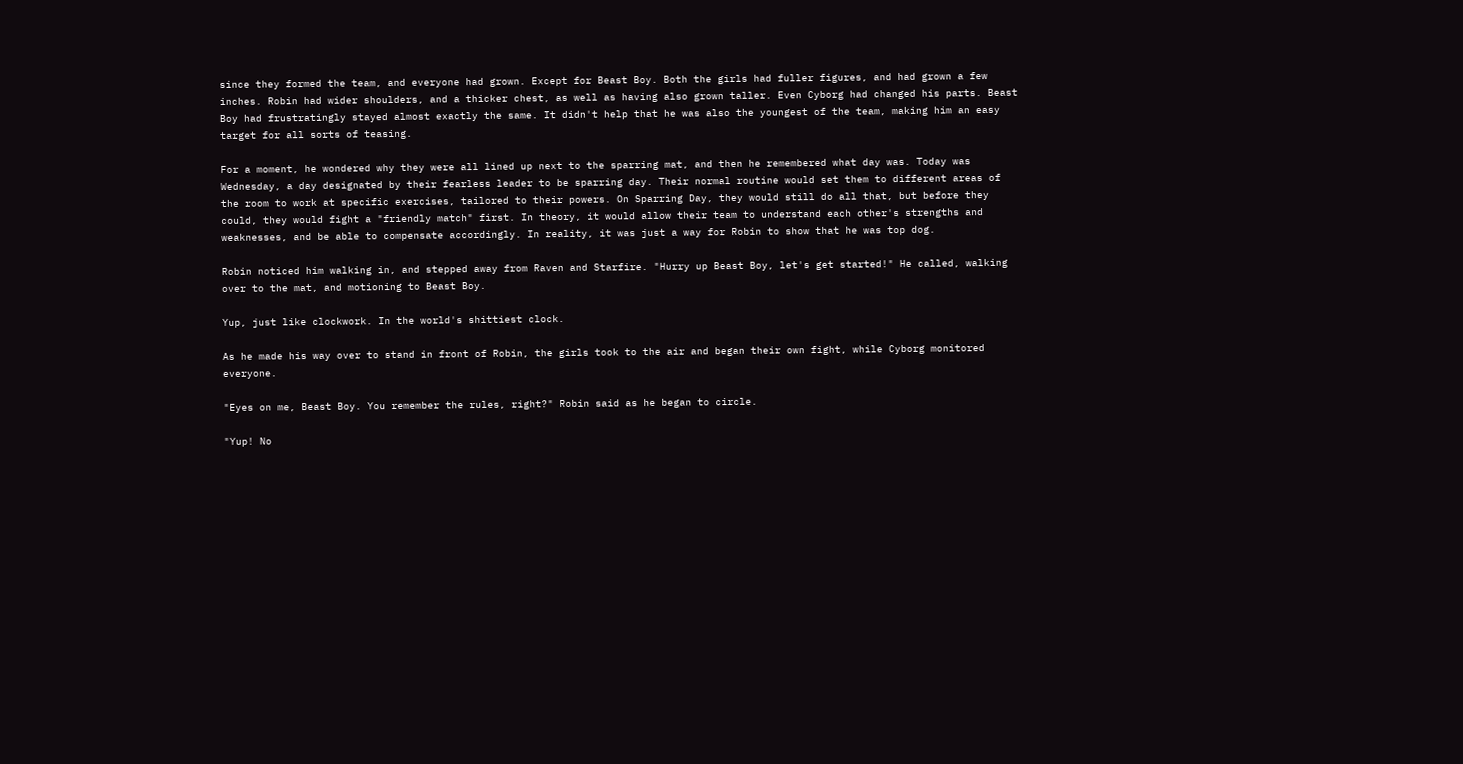since they formed the team, and everyone had grown. Except for Beast Boy. Both the girls had fuller figures, and had grown a few inches. Robin had wider shoulders, and a thicker chest, as well as having also grown taller. Even Cyborg had changed his parts. Beast Boy had frustratingly stayed almost exactly the same. It didn't help that he was also the youngest of the team, making him an easy target for all sorts of teasing.

For a moment, he wondered why they were all lined up next to the sparring mat, and then he remembered what day was. Today was Wednesday, a day designated by their fearless leader to be sparring day. Their normal routine would set them to different areas of the room to work at specific exercises, tailored to their powers. On Sparring Day, they would still do all that, but before they could, they would fight a "friendly match" first. In theory, it would allow their team to understand each other's strengths and weaknesses, and be able to compensate accordingly. In reality, it was just a way for Robin to show that he was top dog.

Robin noticed him walking in, and stepped away from Raven and Starfire. "Hurry up Beast Boy, let's get started!" He called, walking over to the mat, and motioning to Beast Boy.

Yup, just like clockwork. In the world's shittiest clock.

As he made his way over to stand in front of Robin, the girls took to the air and began their own fight, while Cyborg monitored everyone.

"Eyes on me, Beast Boy. You remember the rules, right?" Robin said as he began to circle.

"Yup! No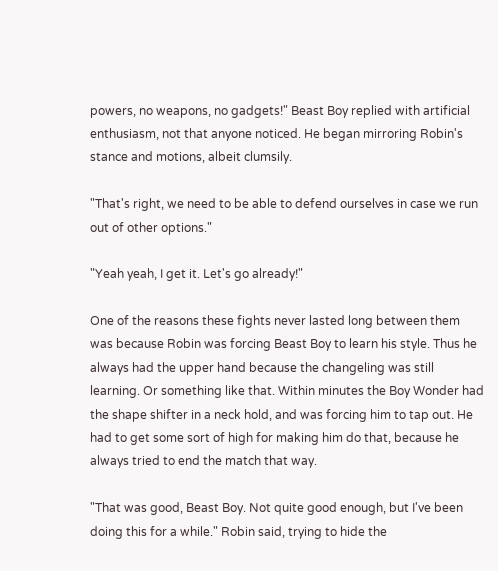powers, no weapons, no gadgets!" Beast Boy replied with artificial enthusiasm, not that anyone noticed. He began mirroring Robin's stance and motions, albeit clumsily.

"That's right, we need to be able to defend ourselves in case we run out of other options."

"Yeah yeah, I get it. Let's go already!"

One of the reasons these fights never lasted long between them was because Robin was forcing Beast Boy to learn his style. Thus he always had the upper hand because the changeling was still learning. Or something like that. Within minutes the Boy Wonder had the shape shifter in a neck hold, and was forcing him to tap out. He had to get some sort of high for making him do that, because he always tried to end the match that way.

"That was good, Beast Boy. Not quite good enough, but I've been doing this for a while." Robin said, trying to hide the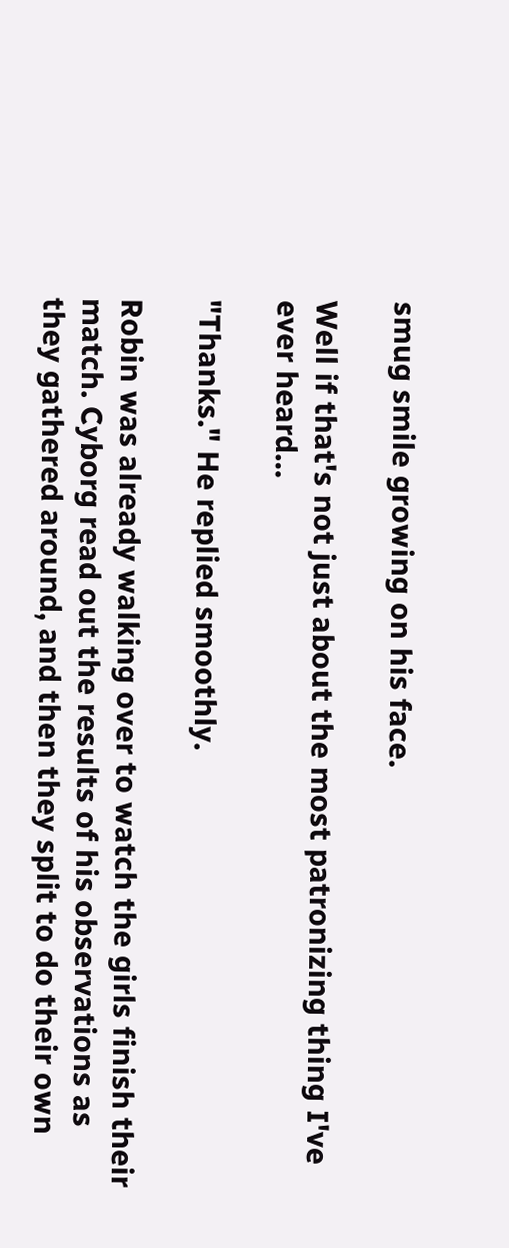smug smile growing on his face.

Well if that's not just about the most patronizing thing I've ever heard…

"Thanks." He replied smoothly.

Robin was already walking over to watch the girls finish their match. Cyborg read out the results of his observations as they gathered around, and then they split to do their own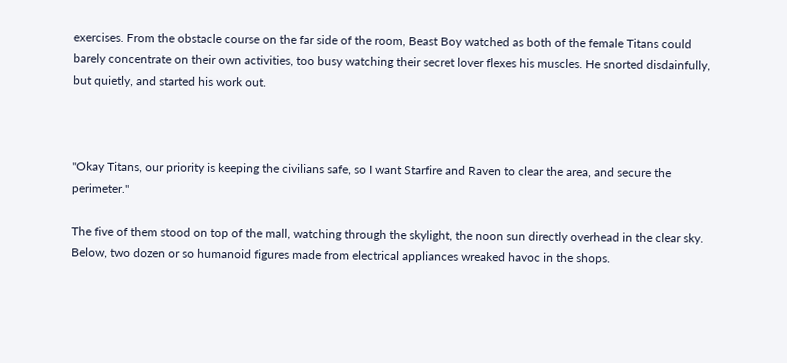exercises. From the obstacle course on the far side of the room, Beast Boy watched as both of the female Titans could barely concentrate on their own activities, too busy watching their secret lover flexes his muscles. He snorted disdainfully, but quietly, and started his work out.



"Okay Titans, our priority is keeping the civilians safe, so I want Starfire and Raven to clear the area, and secure the perimeter."

The five of them stood on top of the mall, watching through the skylight, the noon sun directly overhead in the clear sky. Below, two dozen or so humanoid figures made from electrical appliances wreaked havoc in the shops.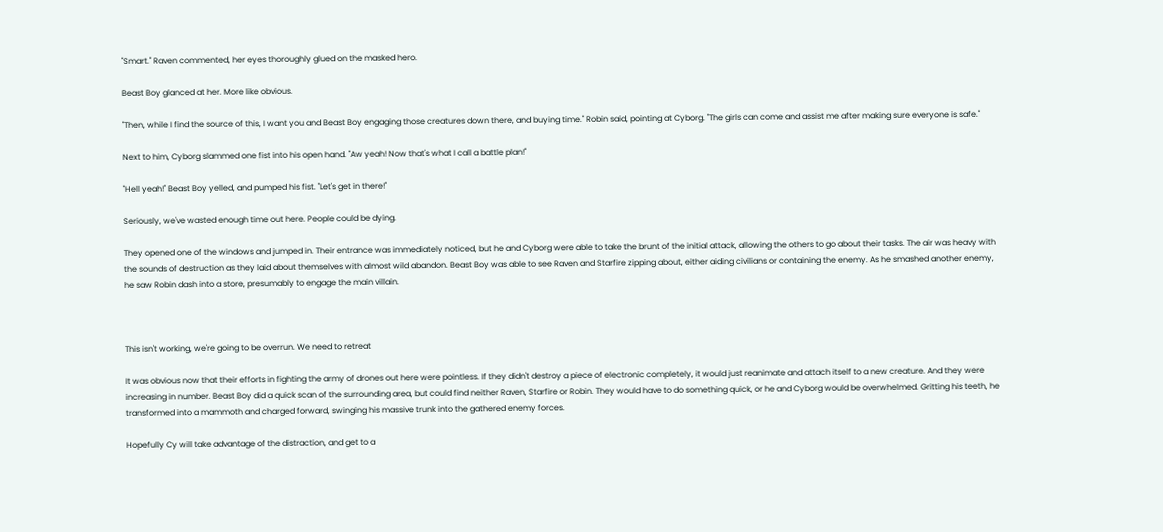"Smart." Raven commented, her eyes thoroughly glued on the masked hero.

Beast Boy glanced at her. More like obvious.

"Then, while I find the source of this, I want you and Beast Boy engaging those creatures down there, and buying time." Robin said, pointing at Cyborg. "The girls can come and assist me after making sure everyone is safe."

Next to him, Cyborg slammed one fist into his open hand. "Aw yeah! Now that's what I call a battle plan!"

"Hell yeah!" Beast Boy yelled, and pumped his fist. "Let's get in there!"

Seriously, we've wasted enough time out here. People could be dying.

They opened one of the windows and jumped in. Their entrance was immediately noticed, but he and Cyborg were able to take the brunt of the initial attack, allowing the others to go about their tasks. The air was heavy with the sounds of destruction as they laid about themselves with almost wild abandon. Beast Boy was able to see Raven and Starfire zipping about, either aiding civilians or containing the enemy. As he smashed another enemy, he saw Robin dash into a store, presumably to engage the main villain.



This isn't working, we're going to be overrun. We need to retreat

It was obvious now that their efforts in fighting the army of drones out here were pointless. If they didn't destroy a piece of electronic completely, it would just reanimate and attach itself to a new creature. And they were increasing in number. Beast Boy did a quick scan of the surrounding area, but could find neither Raven, Starfire or Robin. They would have to do something quick, or he and Cyborg would be overwhelmed. Gritting his teeth, he transformed into a mammoth and charged forward, swinging his massive trunk into the gathered enemy forces.

Hopefully Cy will take advantage of the distraction, and get to a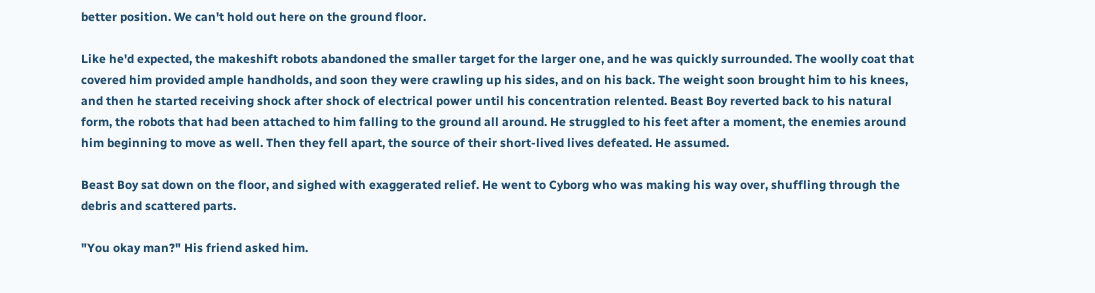better position. We can't hold out here on the ground floor.

Like he'd expected, the makeshift robots abandoned the smaller target for the larger one, and he was quickly surrounded. The woolly coat that covered him provided ample handholds, and soon they were crawling up his sides, and on his back. The weight soon brought him to his knees, and then he started receiving shock after shock of electrical power until his concentration relented. Beast Boy reverted back to his natural form, the robots that had been attached to him falling to the ground all around. He struggled to his feet after a moment, the enemies around him beginning to move as well. Then they fell apart, the source of their short-lived lives defeated. He assumed.

Beast Boy sat down on the floor, and sighed with exaggerated relief. He went to Cyborg who was making his way over, shuffling through the debris and scattered parts.

"You okay man?" His friend asked him.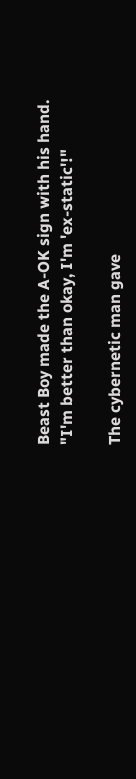Beast Boy made the A-OK sign with his hand. "I'm better than okay, I'm 'ex-static'!"

The cybernetic man gave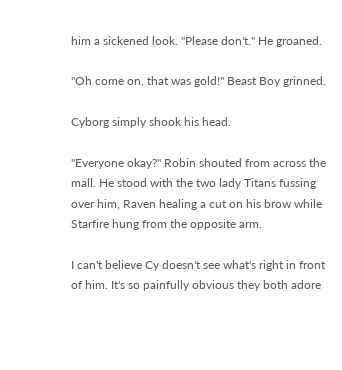him a sickened look. "Please don't." He groaned.

"Oh come on, that was gold!" Beast Boy grinned.

Cyborg simply shook his head.

"Everyone okay?" Robin shouted from across the mall. He stood with the two lady Titans fussing over him, Raven healing a cut on his brow while Starfire hung from the opposite arm.

I can't believe Cy doesn't see what's right in front of him. It's so painfully obvious they both adore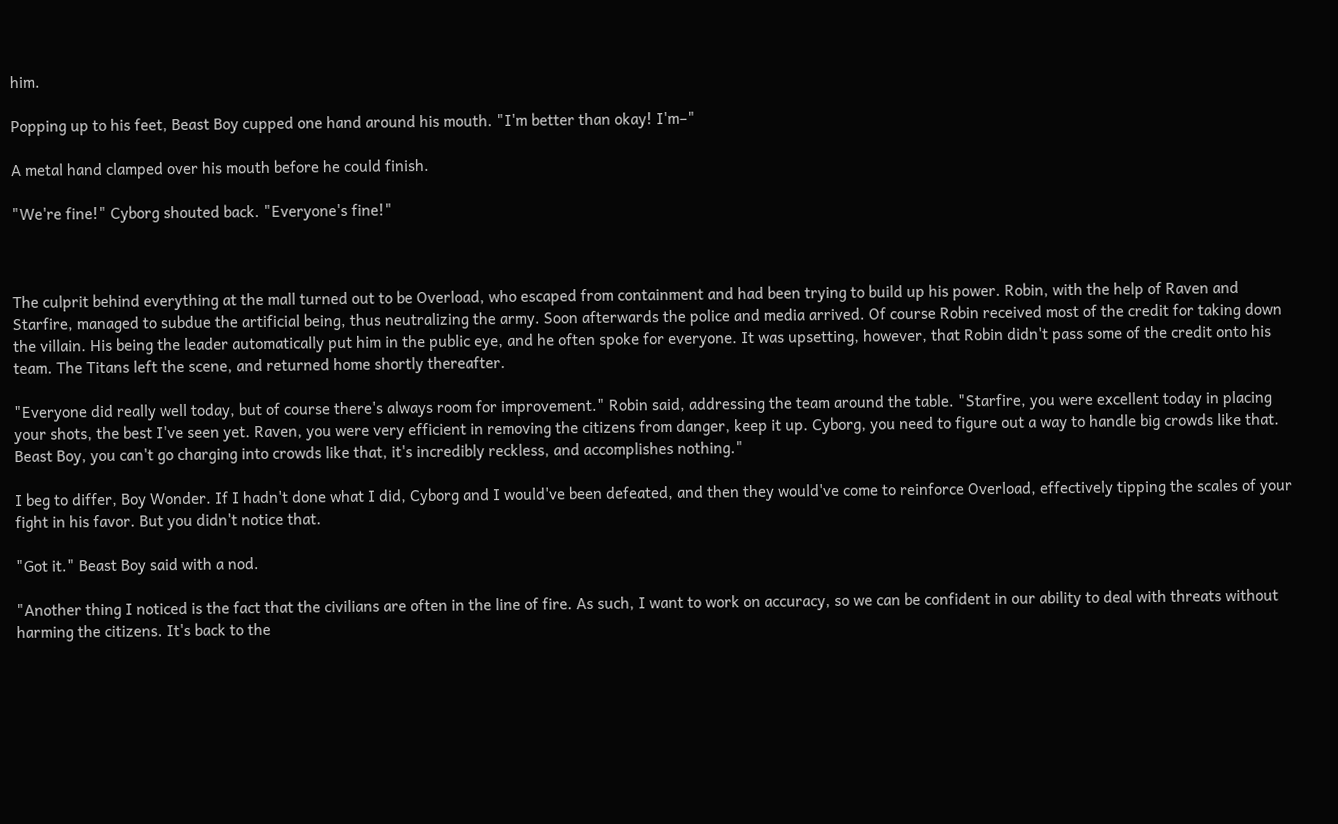him.

Popping up to his feet, Beast Boy cupped one hand around his mouth. "I'm better than okay! I'm–"

A metal hand clamped over his mouth before he could finish.

"We're fine!" Cyborg shouted back. "Everyone's fine!"



The culprit behind everything at the mall turned out to be Overload, who escaped from containment and had been trying to build up his power. Robin, with the help of Raven and Starfire, managed to subdue the artificial being, thus neutralizing the army. Soon afterwards the police and media arrived. Of course Robin received most of the credit for taking down the villain. His being the leader automatically put him in the public eye, and he often spoke for everyone. It was upsetting, however, that Robin didn't pass some of the credit onto his team. The Titans left the scene, and returned home shortly thereafter.

"Everyone did really well today, but of course there's always room for improvement." Robin said, addressing the team around the table. "Starfire, you were excellent today in placing your shots, the best I've seen yet. Raven, you were very efficient in removing the citizens from danger, keep it up. Cyborg, you need to figure out a way to handle big crowds like that. Beast Boy, you can't go charging into crowds like that, it's incredibly reckless, and accomplishes nothing."

I beg to differ, Boy Wonder. If I hadn't done what I did, Cyborg and I would've been defeated, and then they would've come to reinforce Overload, effectively tipping the scales of your fight in his favor. But you didn't notice that.

"Got it." Beast Boy said with a nod.

"Another thing I noticed is the fact that the civilians are often in the line of fire. As such, I want to work on accuracy, so we can be confident in our ability to deal with threats without harming the citizens. It's back to the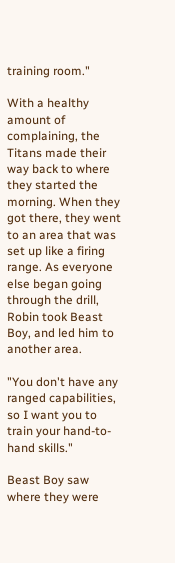training room."

With a healthy amount of complaining, the Titans made their way back to where they started the morning. When they got there, they went to an area that was set up like a firing range. As everyone else began going through the drill, Robin took Beast Boy, and led him to another area.

"You don't have any ranged capabilities, so I want you to train your hand-to-hand skills."

Beast Boy saw where they were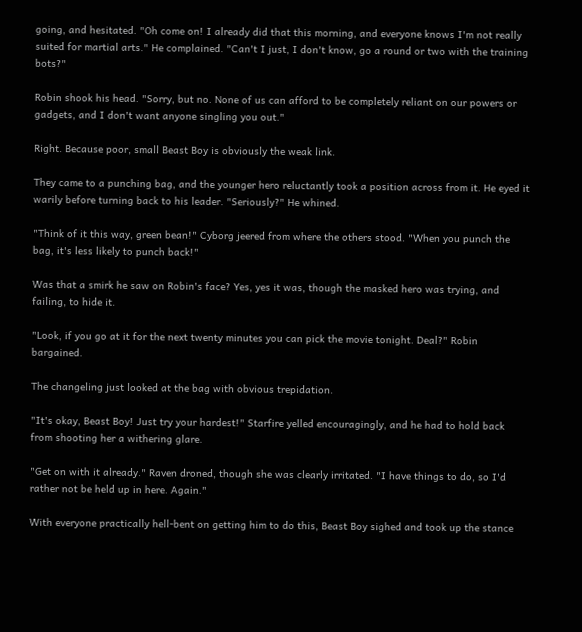going, and hesitated. "Oh come on! I already did that this morning, and everyone knows I'm not really suited for martial arts." He complained. "Can't I just, I don't know, go a round or two with the training bots?"

Robin shook his head. "Sorry, but no. None of us can afford to be completely reliant on our powers or gadgets, and I don't want anyone singling you out."

Right. Because poor, small Beast Boy is obviously the weak link.

They came to a punching bag, and the younger hero reluctantly took a position across from it. He eyed it warily before turning back to his leader. "Seriously?" He whined.

"Think of it this way, green bean!" Cyborg jeered from where the others stood. "When you punch the bag, it's less likely to punch back!"

Was that a smirk he saw on Robin's face? Yes, yes it was, though the masked hero was trying, and failing, to hide it.

"Look, if you go at it for the next twenty minutes you can pick the movie tonight. Deal?" Robin bargained.

The changeling just looked at the bag with obvious trepidation.

"It's okay, Beast Boy! Just try your hardest!" Starfire yelled encouragingly, and he had to hold back from shooting her a withering glare.

"Get on with it already." Raven droned, though she was clearly irritated. "I have things to do, so I'd rather not be held up in here. Again."

With everyone practically hell-bent on getting him to do this, Beast Boy sighed and took up the stance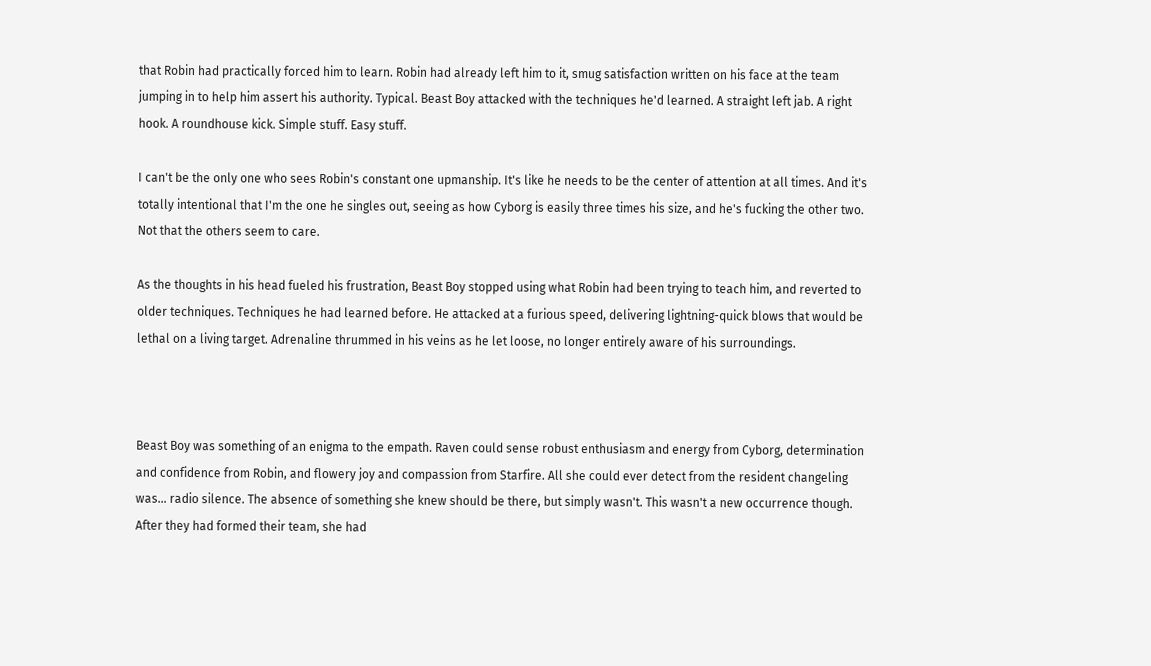that Robin had practically forced him to learn. Robin had already left him to it, smug satisfaction written on his face at the team jumping in to help him assert his authority. Typical. Beast Boy attacked with the techniques he'd learned. A straight left jab. A right hook. A roundhouse kick. Simple stuff. Easy stuff.

I can't be the only one who sees Robin's constant one upmanship. It's like he needs to be the center of attention at all times. And it's totally intentional that I'm the one he singles out, seeing as how Cyborg is easily three times his size, and he's fucking the other two. Not that the others seem to care.

As the thoughts in his head fueled his frustration, Beast Boy stopped using what Robin had been trying to teach him, and reverted to older techniques. Techniques he had learned before. He attacked at a furious speed, delivering lightning-quick blows that would be lethal on a living target. Adrenaline thrummed in his veins as he let loose, no longer entirely aware of his surroundings.



Beast Boy was something of an enigma to the empath. Raven could sense robust enthusiasm and energy from Cyborg, determination and confidence from Robin, and flowery joy and compassion from Starfire. All she could ever detect from the resident changeling was… radio silence. The absence of something she knew should be there, but simply wasn't. This wasn't a new occurrence though. After they had formed their team, she had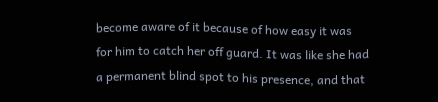become aware of it because of how easy it was for him to catch her off guard. It was like she had a permanent blind spot to his presence, and that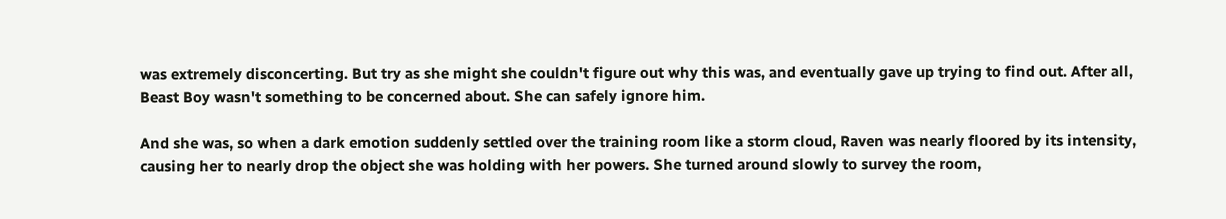was extremely disconcerting. But try as she might she couldn't figure out why this was, and eventually gave up trying to find out. After all, Beast Boy wasn't something to be concerned about. She can safely ignore him.

And she was, so when a dark emotion suddenly settled over the training room like a storm cloud, Raven was nearly floored by its intensity, causing her to nearly drop the object she was holding with her powers. She turned around slowly to survey the room,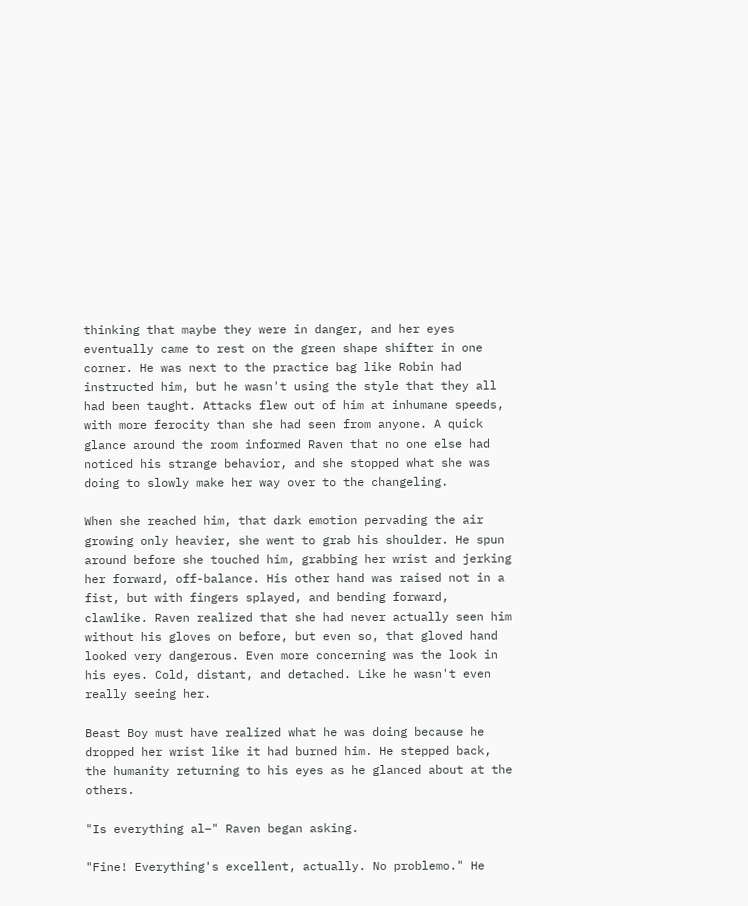thinking that maybe they were in danger, and her eyes eventually came to rest on the green shape shifter in one corner. He was next to the practice bag like Robin had instructed him, but he wasn't using the style that they all had been taught. Attacks flew out of him at inhumane speeds, with more ferocity than she had seen from anyone. A quick glance around the room informed Raven that no one else had noticed his strange behavior, and she stopped what she was doing to slowly make her way over to the changeling.

When she reached him, that dark emotion pervading the air growing only heavier, she went to grab his shoulder. He spun around before she touched him, grabbing her wrist and jerking her forward, off-balance. His other hand was raised not in a fist, but with fingers splayed, and bending forward, clawlike. Raven realized that she had never actually seen him without his gloves on before, but even so, that gloved hand looked very dangerous. Even more concerning was the look in his eyes. Cold, distant, and detached. Like he wasn't even really seeing her.

Beast Boy must have realized what he was doing because he dropped her wrist like it had burned him. He stepped back, the humanity returning to his eyes as he glanced about at the others.

"Is everything al–" Raven began asking.

"Fine! Everything's excellent, actually. No problemo." He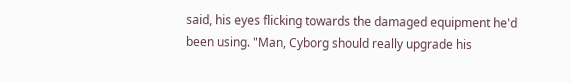said, his eyes flicking towards the damaged equipment he'd been using. "Man, Cyborg should really upgrade his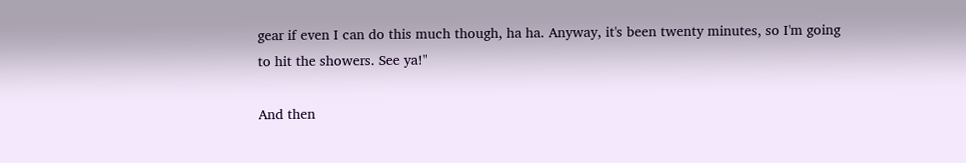gear if even I can do this much though, ha ha. Anyway, it's been twenty minutes, so I'm going to hit the showers. See ya!"

And then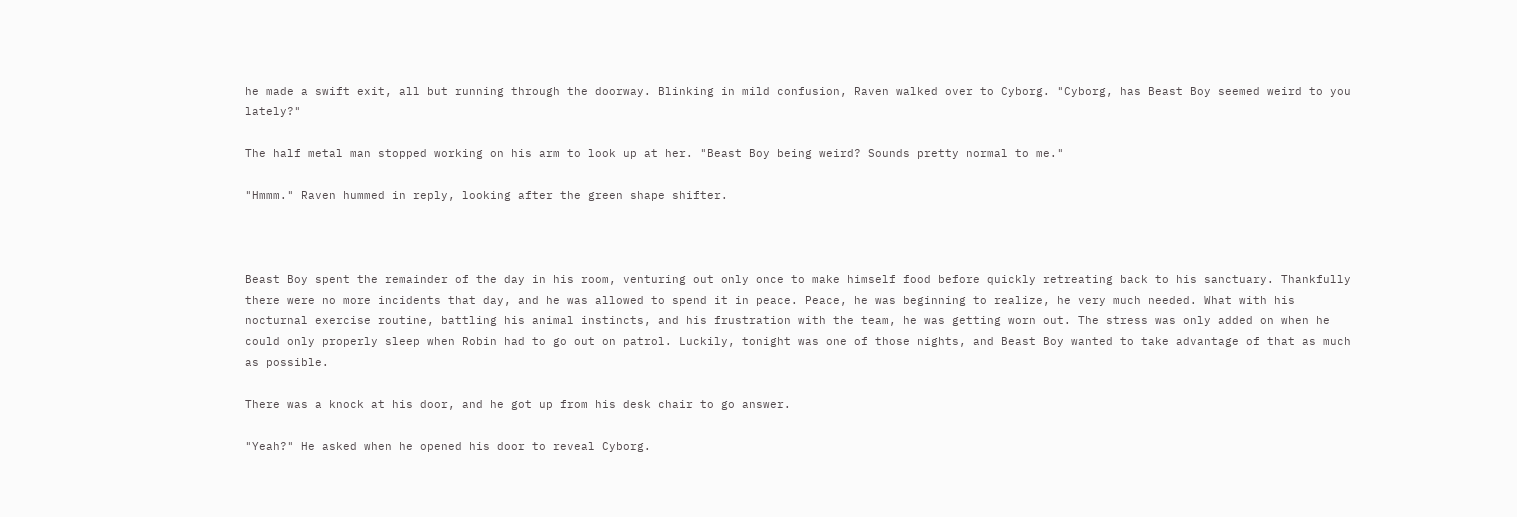he made a swift exit, all but running through the doorway. Blinking in mild confusion, Raven walked over to Cyborg. "Cyborg, has Beast Boy seemed weird to you lately?"

The half metal man stopped working on his arm to look up at her. "Beast Boy being weird? Sounds pretty normal to me."

"Hmmm." Raven hummed in reply, looking after the green shape shifter.



Beast Boy spent the remainder of the day in his room, venturing out only once to make himself food before quickly retreating back to his sanctuary. Thankfully there were no more incidents that day, and he was allowed to spend it in peace. Peace, he was beginning to realize, he very much needed. What with his nocturnal exercise routine, battling his animal instincts, and his frustration with the team, he was getting worn out. The stress was only added on when he could only properly sleep when Robin had to go out on patrol. Luckily, tonight was one of those nights, and Beast Boy wanted to take advantage of that as much as possible.

There was a knock at his door, and he got up from his desk chair to go answer.

"Yeah?" He asked when he opened his door to reveal Cyborg.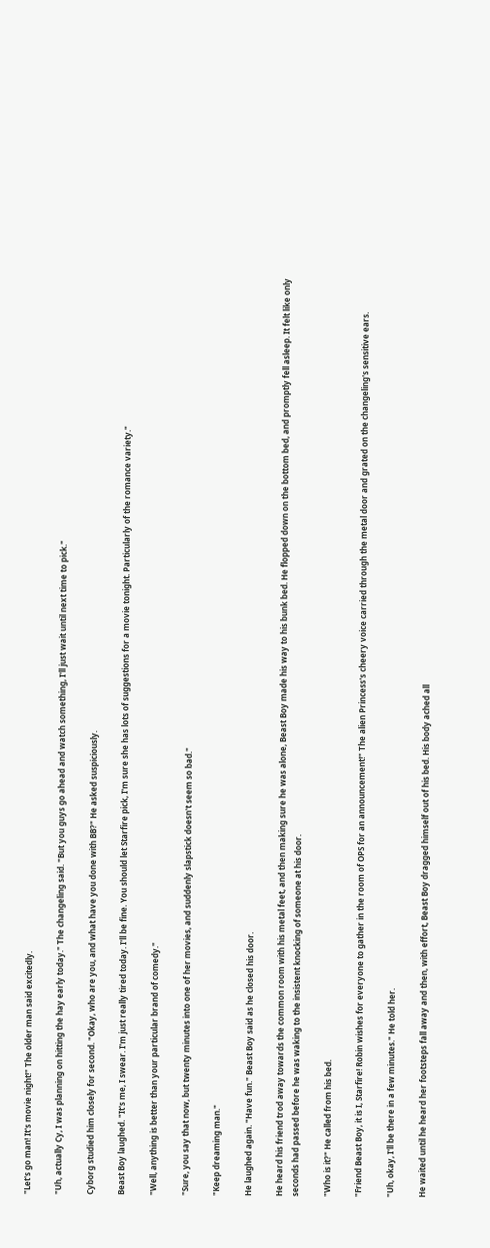"Let's go man! It's movie night!" The older man said excitedly.

"Uh, actually Cy, I was planning on hitting the hay early today." The changeling said. "But you guys go ahead and watch something, I'll just wait until next time to pick."

Cyborg studied him closely for second. "Okay, who are you, and what have you done with BB?" He asked suspiciously.

Beast Boy laughed. "It's me, I swear. I'm just really tired today. I'll be fine. You should let Starfire pick, I'm sure she has lots of suggestions for a movie tonight. Particularly of the romance variety."

"Well, anything is better than your particular brand of comedy."

"Sure, you say that now, but twenty minutes into one of her movies, and suddenly slapstick doesn't seem so bad."

"Keep dreaming man."

He laughed again. "Have fun." Beast Boy said as he closed his door.

He heard his friend trod away towards the common room with his metal feet, and then making sure he was alone, Beast Boy made his way to his bunk bed. He flopped down on the bottom bed, and promptly fell asleep. It felt like only seconds had passed before he was waking to the insistent knocking of someone at his door.

"Who is it?" He called from his bed.

"Friend Beast Boy, it is I, Starfire! Robin wishes for everyone to gather in the room of OPS for an announcement!" The alien Princess's cheery voice carried through the metal door and grated on the changeling's sensitive ears.

"Uh, okay, I'll be there in a few minutes." He told her.

He waited until he heard her footsteps fall away and then, with effort, Beast Boy dragged himself out of his bed. His body ached all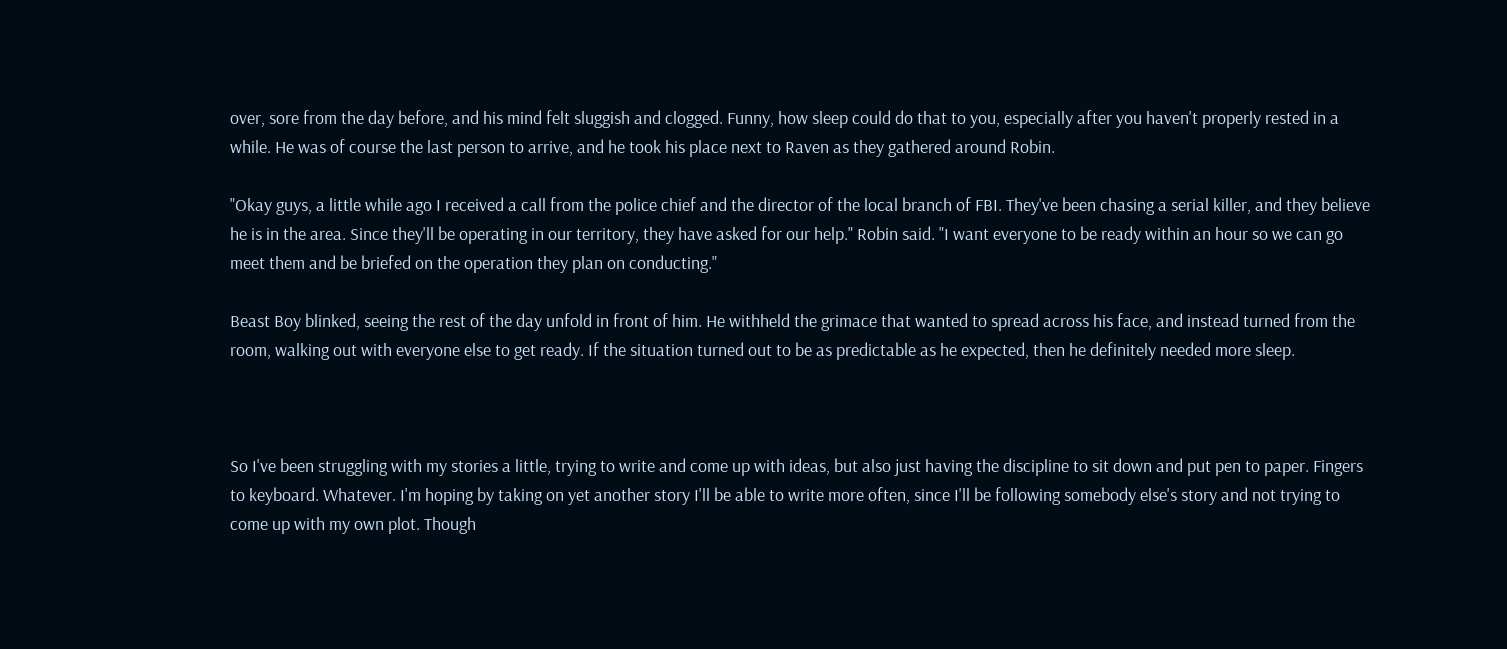over, sore from the day before, and his mind felt sluggish and clogged. Funny, how sleep could do that to you, especially after you haven't properly rested in a while. He was of course the last person to arrive, and he took his place next to Raven as they gathered around Robin.

"Okay guys, a little while ago I received a call from the police chief and the director of the local branch of FBI. They've been chasing a serial killer, and they believe he is in the area. Since they'll be operating in our territory, they have asked for our help." Robin said. "I want everyone to be ready within an hour so we can go meet them and be briefed on the operation they plan on conducting."

Beast Boy blinked, seeing the rest of the day unfold in front of him. He withheld the grimace that wanted to spread across his face, and instead turned from the room, walking out with everyone else to get ready. If the situation turned out to be as predictable as he expected, then he definitely needed more sleep.



So I've been struggling with my stories a little, trying to write and come up with ideas, but also just having the discipline to sit down and put pen to paper. Fingers to keyboard. Whatever. I'm hoping by taking on yet another story I'll be able to write more often, since I'll be following somebody else's story and not trying to come up with my own plot. Though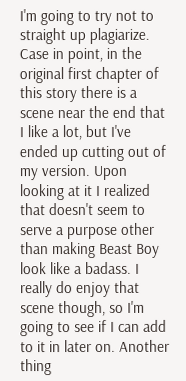I'm going to try not to straight up plagiarize. Case in point, in the original first chapter of this story there is a scene near the end that I like a lot, but I've ended up cutting out of my version. Upon looking at it I realized that doesn't seem to serve a purpose other than making Beast Boy look like a badass. I really do enjoy that scene though, so I'm going to see if I can add to it in later on. Another thing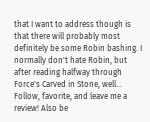that I want to address though is that there will probably most definitely be some Robin bashing. I normally don't hate Robin, but after reading halfway through Force's Carved in Stone, well… Follow, favorite, and leave me a review! Also be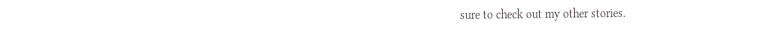sure to check out my other stories.